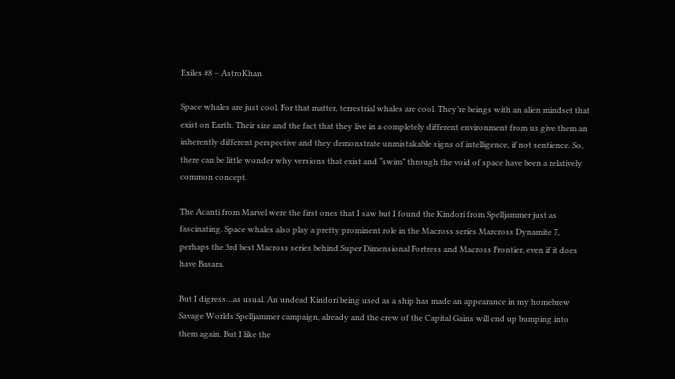Exiles #8 – AstroKhan

Space whales are just cool. For that matter, terrestrial whales are cool. They’re beings with an alien mindset that exist on Earth. Their size and the fact that they live in a completely different environment from us give them an inherently different perspective and they demonstrate unmistakable signs of intelligence, if not sentience. So, there can be little wonder why versions that exist and “swim” through the void of space have been a relatively common concept.

The Acanti from Marvel were the first ones that I saw but I found the Kindori from Spelljammer just as fascinating. Space whales also play a pretty prominent role in the Macross series Marcross Dynamite 7, perhaps the 3rd best Macross series behind Super Dimensional Fortress and Macross Frontier, even if it does have Basara.

But I digress…as usual. An undead Kindori being used as a ship has made an appearance in my homebrew Savage Worlds Spelljammer campaign, already and the crew of the Capital Gains will end up bumping into them again. But I like the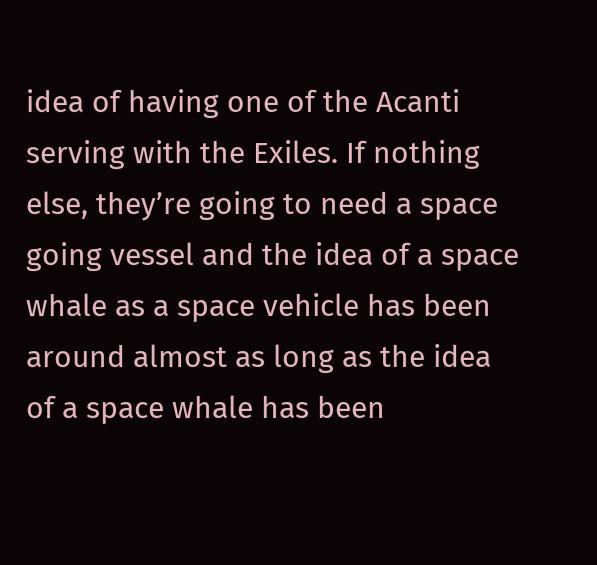idea of having one of the Acanti serving with the Exiles. If nothing else, they’re going to need a space going vessel and the idea of a space whale as a space vehicle has been around almost as long as the idea of a space whale has been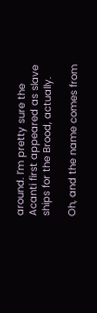around. I’m pretty sure the Acanti first appeared as slave ships for the Brood, actually.

Oh, and the name comes from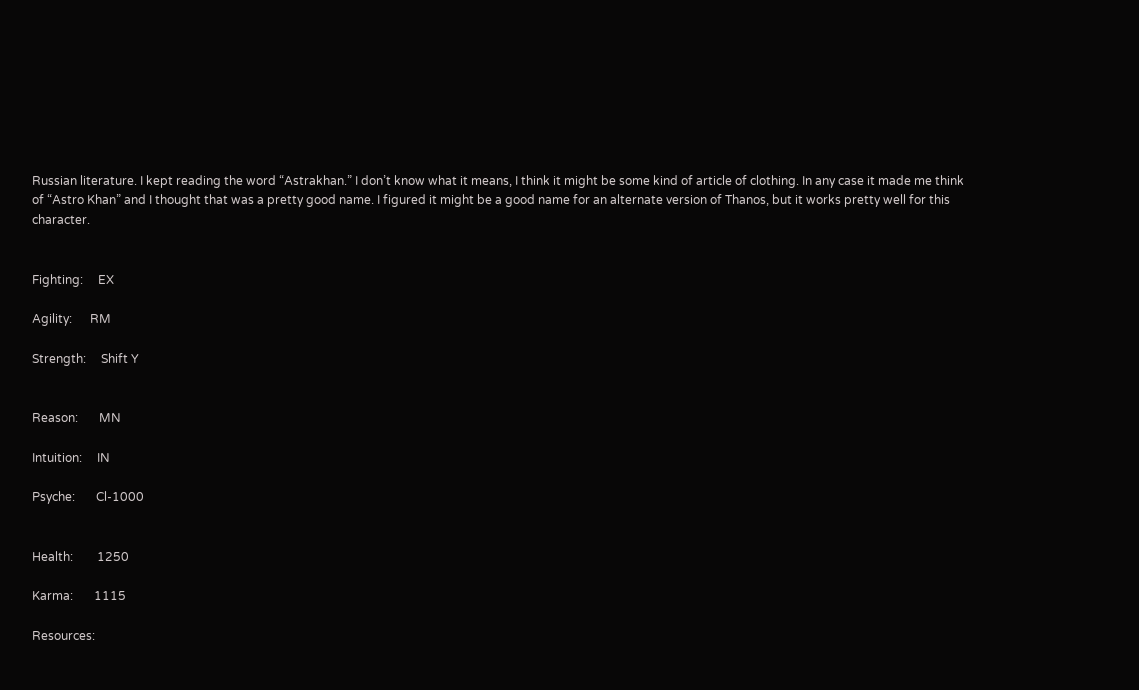Russian literature. I kept reading the word “Astrakhan.” I don’t know what it means, I think it might be some kind of article of clothing. In any case it made me think of “Astro Khan” and I thought that was a pretty good name. I figured it might be a good name for an alternate version of Thanos, but it works pretty well for this character.


Fighting:     EX

Agility:      RM

Strength:     Shift Y


Reason:       MN

Intuition:     IN

Psyche:       Cl-1000


Health:        1250

Karma:       1115

Resources: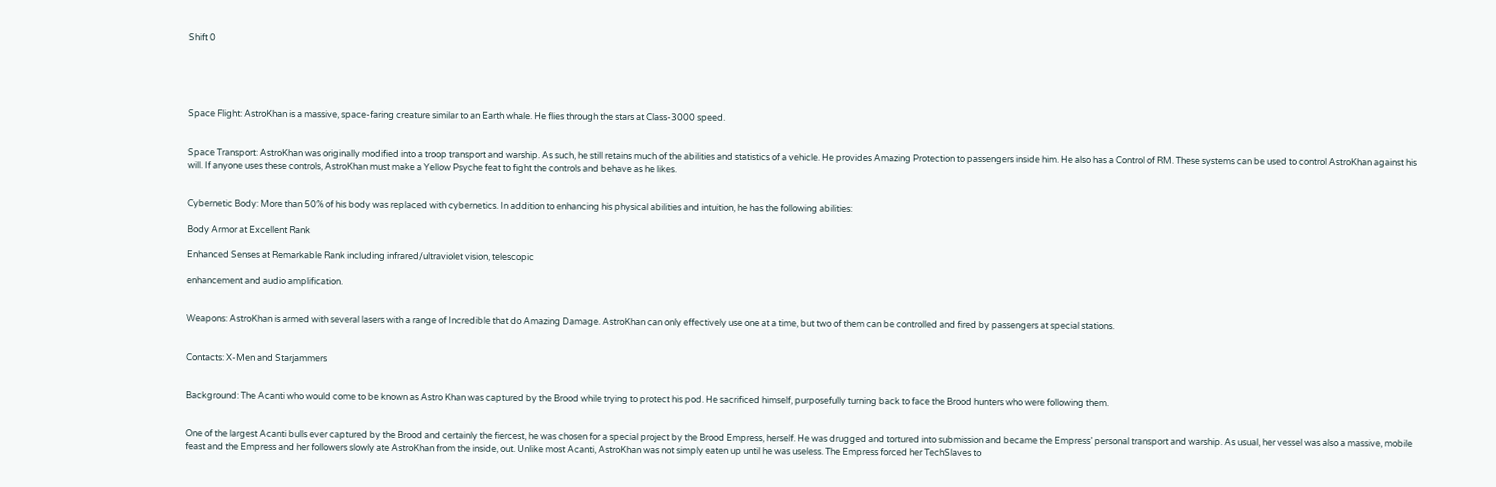Shift 0





Space Flight: AstroKhan is a massive, space-faring creature similar to an Earth whale. He flies through the stars at Class-3000 speed.


Space Transport: AstroKhan was originally modified into a troop transport and warship. As such, he still retains much of the abilities and statistics of a vehicle. He provides Amazing Protection to passengers inside him. He also has a Control of RM. These systems can be used to control AstroKhan against his will. If anyone uses these controls, AstroKhan must make a Yellow Psyche feat to fight the controls and behave as he likes.


Cybernetic Body: More than 50% of his body was replaced with cybernetics. In addition to enhancing his physical abilities and intuition, he has the following abilities:

Body Armor at Excellent Rank

Enhanced Senses at Remarkable Rank including infrared/ultraviolet vision, telescopic

enhancement and audio amplification.


Weapons: AstroKhan is armed with several lasers with a range of Incredible that do Amazing Damage. AstroKhan can only effectively use one at a time, but two of them can be controlled and fired by passengers at special stations.


Contacts: X-Men and Starjammers


Background: The Acanti who would come to be known as Astro Khan was captured by the Brood while trying to protect his pod. He sacrificed himself, purposefully turning back to face the Brood hunters who were following them.


One of the largest Acanti bulls ever captured by the Brood and certainly the fiercest, he was chosen for a special project by the Brood Empress, herself. He was drugged and tortured into submission and became the Empress’ personal transport and warship. As usual, her vessel was also a massive, mobile feast and the Empress and her followers slowly ate AstroKhan from the inside, out. Unlike most Acanti, AstroKhan was not simply eaten up until he was useless. The Empress forced her TechSlaves to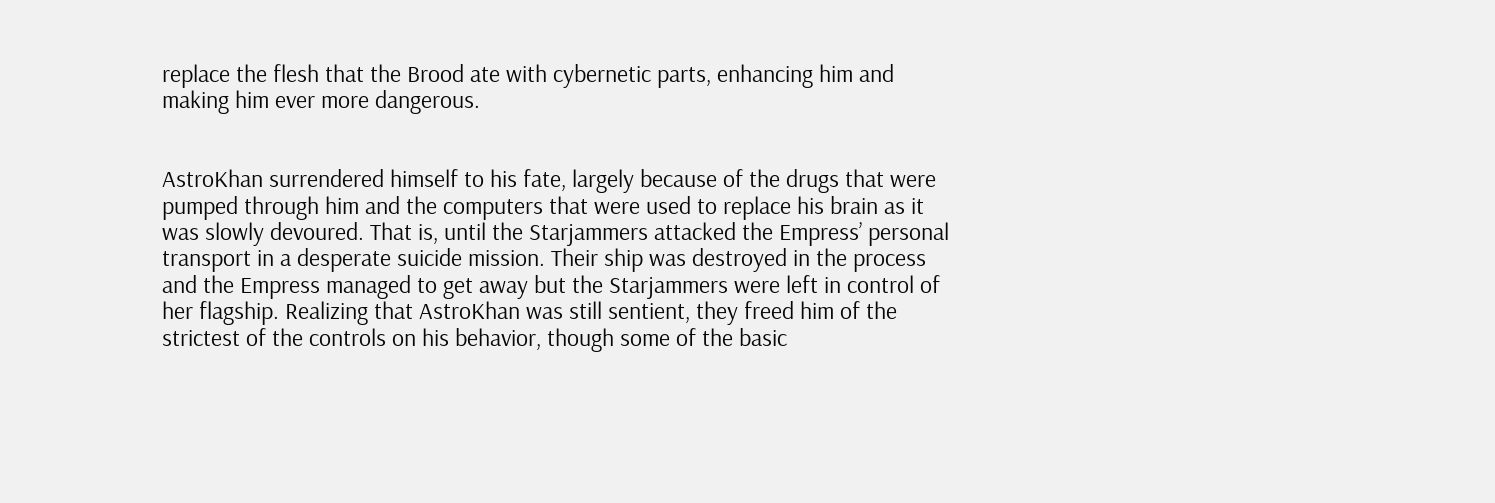replace the flesh that the Brood ate with cybernetic parts, enhancing him and making him ever more dangerous.


AstroKhan surrendered himself to his fate, largely because of the drugs that were pumped through him and the computers that were used to replace his brain as it was slowly devoured. That is, until the Starjammers attacked the Empress’ personal transport in a desperate suicide mission. Their ship was destroyed in the process and the Empress managed to get away but the Starjammers were left in control of her flagship. Realizing that AstroKhan was still sentient, they freed him of the strictest of the controls on his behavior, though some of the basic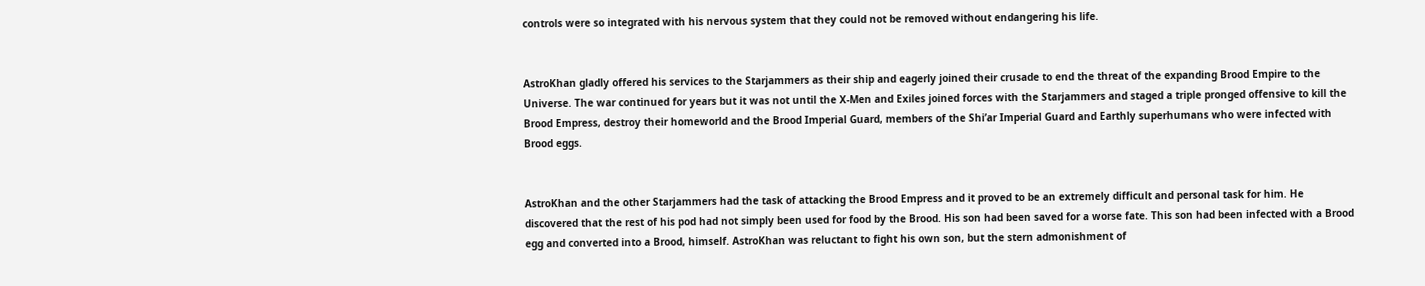controls were so integrated with his nervous system that they could not be removed without endangering his life.


AstroKhan gladly offered his services to the Starjammers as their ship and eagerly joined their crusade to end the threat of the expanding Brood Empire to the Universe. The war continued for years but it was not until the X-Men and Exiles joined forces with the Starjammers and staged a triple pronged offensive to kill the Brood Empress, destroy their homeworld and the Brood Imperial Guard, members of the Shi’ar Imperial Guard and Earthly superhumans who were infected with Brood eggs.


AstroKhan and the other Starjammers had the task of attacking the Brood Empress and it proved to be an extremely difficult and personal task for him. He discovered that the rest of his pod had not simply been used for food by the Brood. His son had been saved for a worse fate. This son had been infected with a Brood egg and converted into a Brood, himself. AstroKhan was reluctant to fight his own son, but the stern admonishment of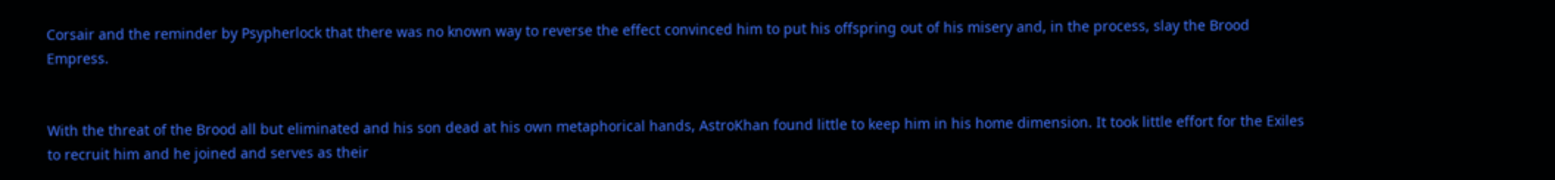Corsair and the reminder by Psypherlock that there was no known way to reverse the effect convinced him to put his offspring out of his misery and, in the process, slay the Brood Empress.


With the threat of the Brood all but eliminated and his son dead at his own metaphorical hands, AstroKhan found little to keep him in his home dimension. It took little effort for the Exiles to recruit him and he joined and serves as their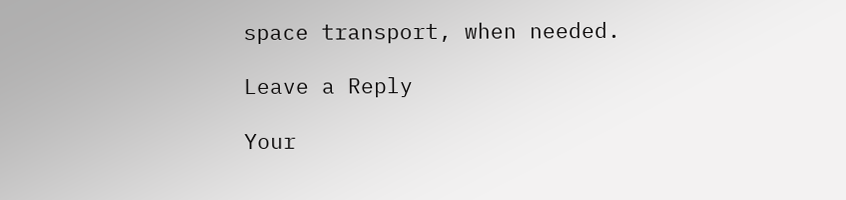space transport, when needed.

Leave a Reply

Your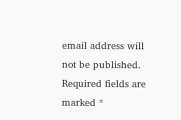email address will not be published. Required fields are marked *